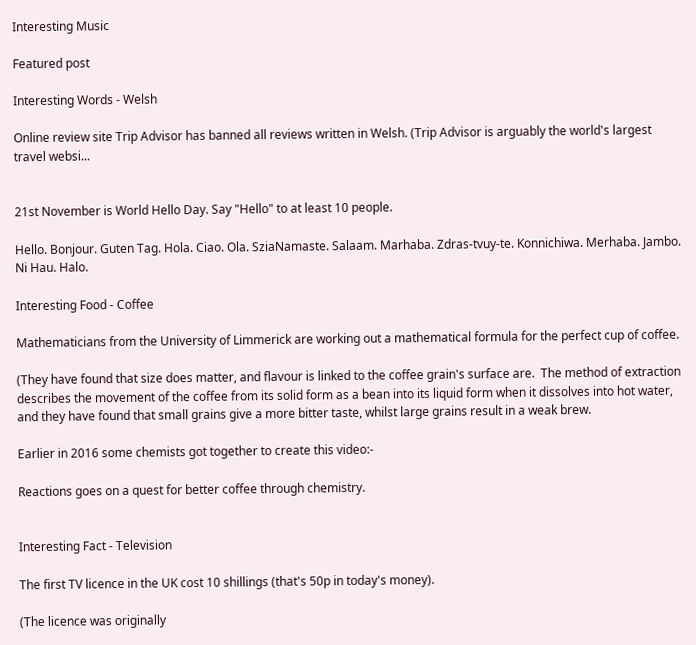Interesting Music

Featured post

Interesting Words - Welsh

Online review site Trip Advisor has banned all reviews written in Welsh. (Trip Advisor is arguably the world's largest travel websi...


21st November is World Hello Day. Say "Hello" to at least 10 people.

Hello. Bonjour. Guten Tag. Hola. Ciao. Ola. SziaNamaste. Salaam. Marhaba. Zdras-tvuy-te. Konnichiwa. Merhaba. Jambo. Ni Hau. Halo.

Interesting Food - Coffee

Mathematicians from the University of Limmerick are working out a mathematical formula for the perfect cup of coffee.

(They have found that size does matter, and flavour is linked to the coffee grain's surface are.  The method of extraction describes the movement of the coffee from its solid form as a bean into its liquid form when it dissolves into hot water, and they have found that small grains give a more bitter taste, whilst large grains result in a weak brew.

Earlier in 2016 some chemists got together to create this video:-

Reactions goes on a quest for better coffee through chemistry.


Interesting Fact - Television

The first TV licence in the UK cost 10 shillings (that's 50p in today's money).

(The licence was originally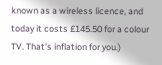known as a wireless licence, and today it costs £145.50 for a colour TV. That's inflation for you.)